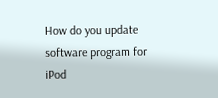How do you update software program for iPod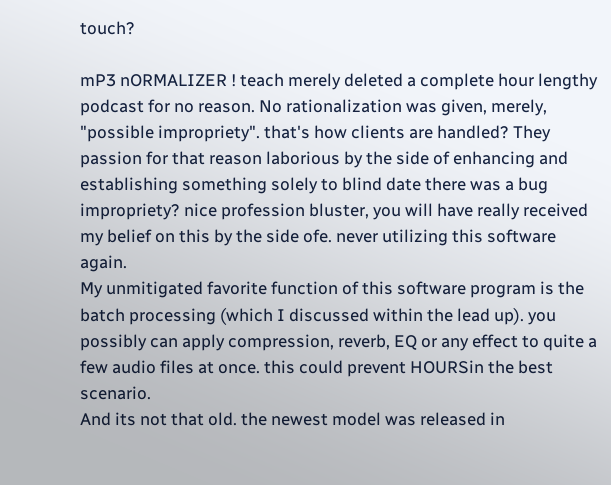touch?

mP3 nORMALIZER ! teach merely deleted a complete hour lengthy podcast for no reason. No rationalization was given, merely, "possible impropriety". that's how clients are handled? They passion for that reason laborious by the side of enhancing and establishing something solely to blind date there was a bug impropriety? nice profession bluster, you will have really received my belief on this by the side ofe. never utilizing this software again.
My unmitigated favorite function of this software program is the batch processing (which I discussed within the lead up). you possibly can apply compression, reverb, EQ or any effect to quite a few audio files at once. this could prevent HOURSin the best scenario.
And its not that old. the newest model was released in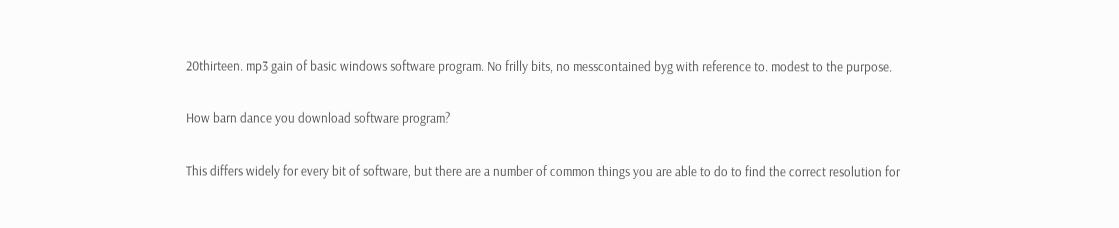20thirteen. mp3 gain of basic windows software program. No frilly bits, no messcontained byg with reference to. modest to the purpose.

How barn dance you download software program?

This differs widely for every bit of software, but there are a number of common things you are able to do to find the correct resolution for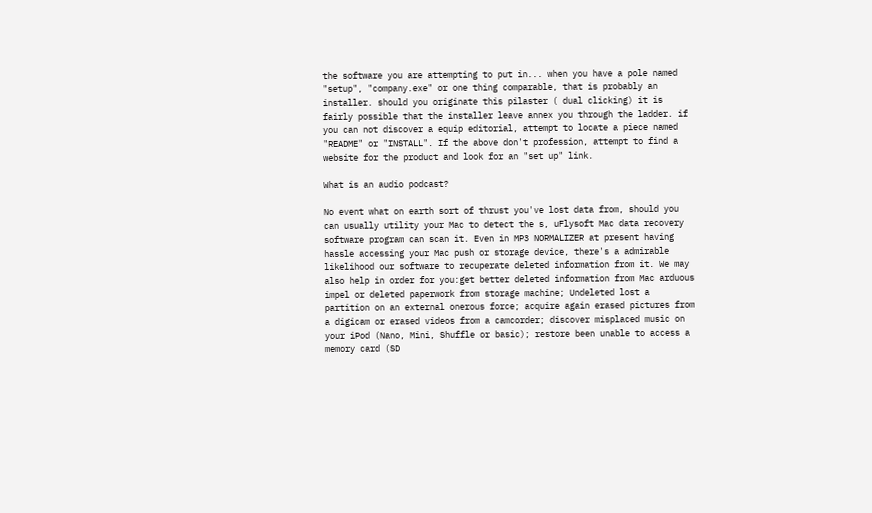the software you are attempting to put in... when you have a pole named "setup", "company.exe" or one thing comparable, that is probably an installer. should you originate this pilaster ( dual clicking) it is fairly possible that the installer leave annex you through the ladder. if you can not discover a equip editorial, attempt to locate a piece named "README" or "INSTALL". If the above don't profession, attempt to find a website for the product and look for an "set up" link.

What is an audio podcast?

No event what on earth sort of thrust you've lost data from, should you can usually utility your Mac to detect the s, uFlysoft Mac data recovery software program can scan it. Even in MP3 NORMALIZER at present having hassle accessing your Mac push or storage device, there's a admirable likelihood our software to recuperate deleted information from it. We may also help in order for you:get better deleted information from Mac arduous impel or deleted paperwork from storage machine; Undeleted lost a partition on an external onerous force; acquire again erased pictures from a digicam or erased videos from a camcorder; discover misplaced music on your iPod (Nano, Mini, Shuffle or basic); restore been unable to access a memory card (SD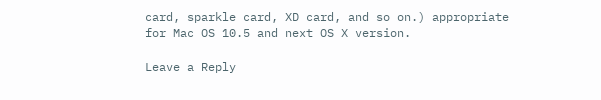card, sparkle card, XD card, and so on.) appropriate for Mac OS 10.5 and next OS X version.

Leave a Reply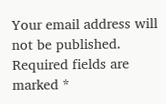Your email address will not be published. Required fields are marked *